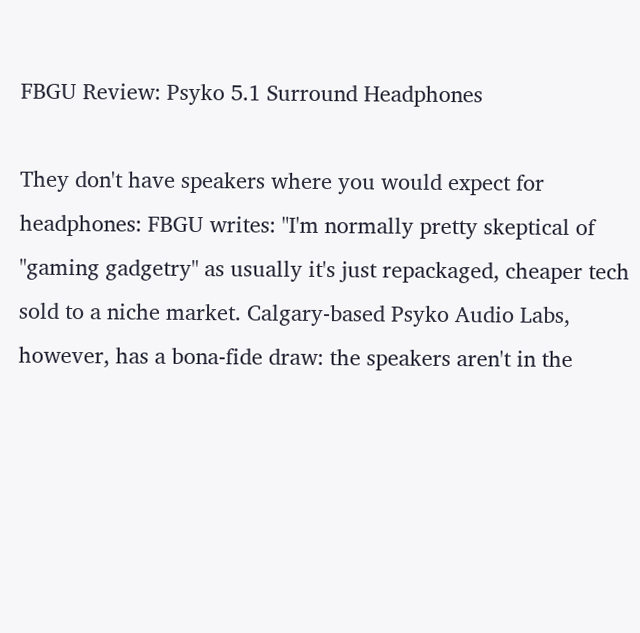FBGU Review: Psyko 5.1 Surround Headphones

They don't have speakers where you would expect for headphones: FBGU writes: "I'm normally pretty skeptical of "gaming gadgetry" as usually it's just repackaged, cheaper tech sold to a niche market. Calgary-based Psyko Audio Labs, however, has a bona-fide draw: the speakers aren't in the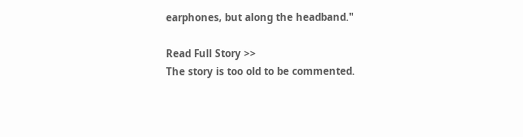earphones, but along the headband."

Read Full Story >>
The story is too old to be commented.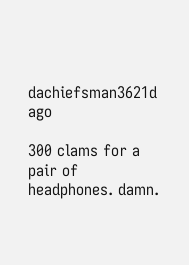dachiefsman3621d ago

300 clams for a pair of headphones. damn.